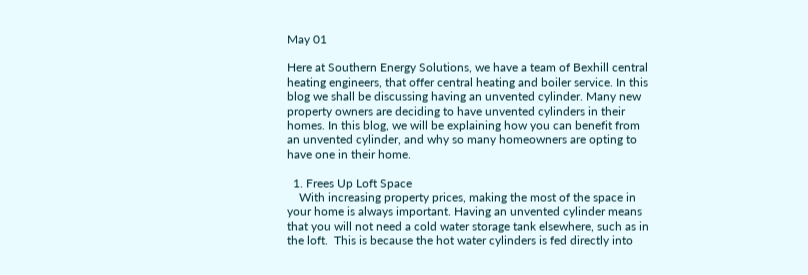May 01

Here at Southern Energy Solutions, we have a team of Bexhill central heating engineers, that offer central heating and boiler service. In this blog we shall be discussing having an unvented cylinder. Many new property owners are deciding to have unvented cylinders in their homes. In this blog, we will be explaining how you can benefit from an unvented cylinder, and why so many homeowners are opting to have one in their home.

  1. Frees Up Loft Space
    With increasing property prices, making the most of the space in your home is always important. Having an unvented cylinder means that you will not need a cold water storage tank elsewhere, such as in the loft.  This is because the hot water cylinders is fed directly into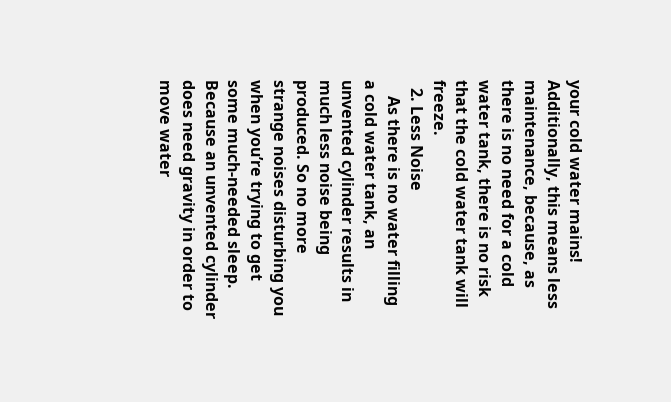your cold water mains! Additionally, this means less maintenance, because, as there is no need for a cold water tank, there is no risk that the cold water tank will freeze.
  2. Less Noise
    As there is no water filling a cold water tank, an unvented cylinder results in much less noise being produced. So no more strange noises disturbing you when you’re trying to get some much-needed sleep. Because an unvented cylinder does need gravity in order to move water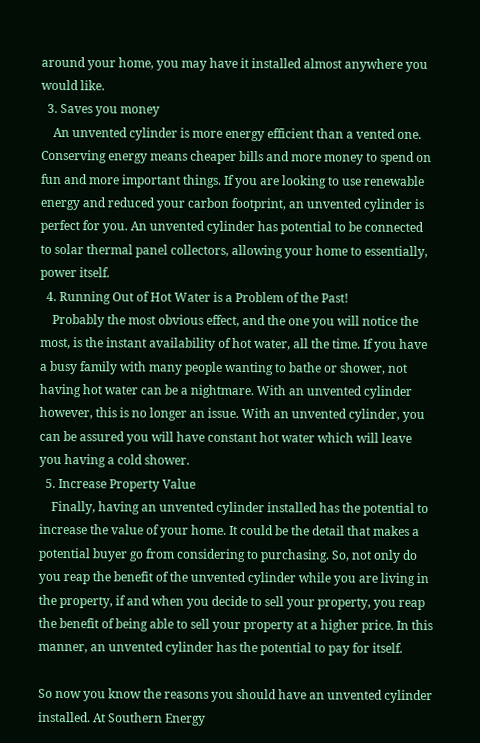around your home, you may have it installed almost anywhere you would like.
  3. Saves you money
    An unvented cylinder is more energy efficient than a vented one. Conserving energy means cheaper bills and more money to spend on fun and more important things. If you are looking to use renewable energy and reduced your carbon footprint, an unvented cylinder is perfect for you. An unvented cylinder has potential to be connected to solar thermal panel collectors, allowing your home to essentially, power itself.
  4. Running Out of Hot Water is a Problem of the Past!
    Probably the most obvious effect, and the one you will notice the most, is the instant availability of hot water, all the time. If you have a busy family with many people wanting to bathe or shower, not having hot water can be a nightmare. With an unvented cylinder however, this is no longer an issue. With an unvented cylinder, you can be assured you will have constant hot water which will leave you having a cold shower.
  5. Increase Property Value
    Finally, having an unvented cylinder installed has the potential to increase the value of your home. It could be the detail that makes a potential buyer go from considering to purchasing. So, not only do you reap the benefit of the unvented cylinder while you are living in the property, if and when you decide to sell your property, you reap the benefit of being able to sell your property at a higher price. In this manner, an unvented cylinder has the potential to pay for itself.

So now you know the reasons you should have an unvented cylinder installed. At Southern Energy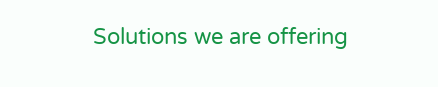Solutions we are offering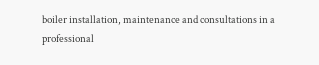boiler installation, maintenance and consultations in a professional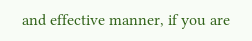and effective manner, if you are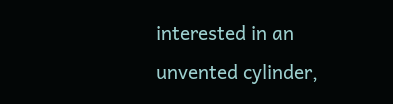interested in an unvented cylinder,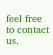feel free to contact us.